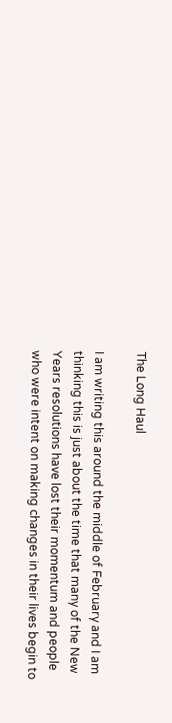The Long Haul

I am writing this around the middle of February and I am thinking this is just about the time that many of the New Years resolutions have lost their momentum and people who were intent on making changes in their lives begin to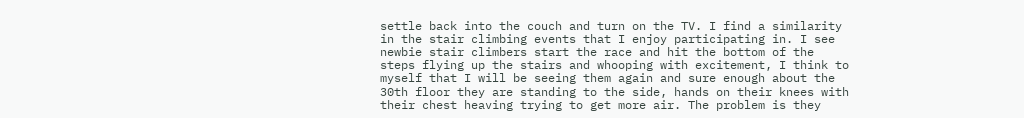settle back into the couch and turn on the TV. I find a similarity in the stair climbing events that I enjoy participating in. I see newbie stair climbers start the race and hit the bottom of the steps flying up the stairs and whooping with excitement, I think to myself that I will be seeing them again and sure enough about the 30th floor they are standing to the side, hands on their knees with their chest heaving trying to get more air. The problem is they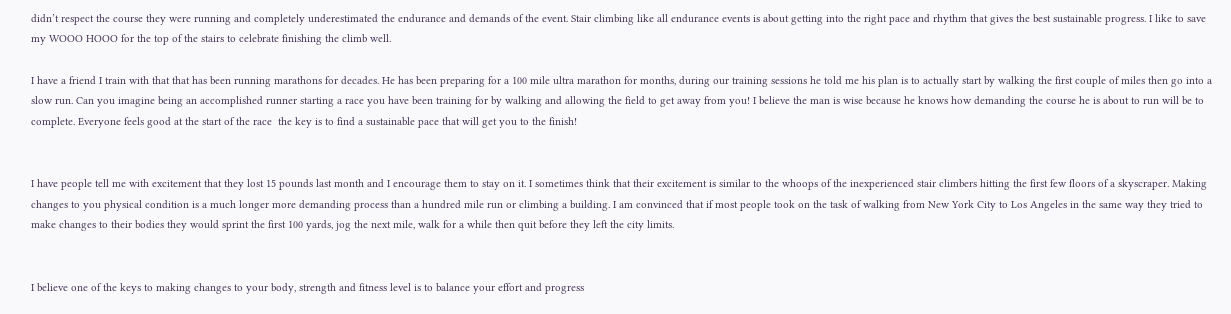didn’t respect the course they were running and completely underestimated the endurance and demands of the event. Stair climbing like all endurance events is about getting into the right pace and rhythm that gives the best sustainable progress. I like to save my WOOO HOOO for the top of the stairs to celebrate finishing the climb well.

I have a friend I train with that that has been running marathons for decades. He has been preparing for a 100 mile ultra marathon for months, during our training sessions he told me his plan is to actually start by walking the first couple of miles then go into a slow run. Can you imagine being an accomplished runner starting a race you have been training for by walking and allowing the field to get away from you! I believe the man is wise because he knows how demanding the course he is about to run will be to complete. Everyone feels good at the start of the race  the key is to find a sustainable pace that will get you to the finish!


I have people tell me with excitement that they lost 15 pounds last month and I encourage them to stay on it. I sometimes think that their excitement is similar to the whoops of the inexperienced stair climbers hitting the first few floors of a skyscraper. Making changes to you physical condition is a much longer more demanding process than a hundred mile run or climbing a building. I am convinced that if most people took on the task of walking from New York City to Los Angeles in the same way they tried to make changes to their bodies they would sprint the first 100 yards, jog the next mile, walk for a while then quit before they left the city limits.


I believe one of the keys to making changes to your body, strength and fitness level is to balance your effort and progress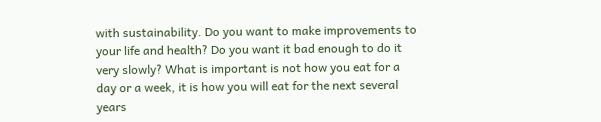with sustainability. Do you want to make improvements to your life and health? Do you want it bad enough to do it very slowly? What is important is not how you eat for a day or a week, it is how you will eat for the next several years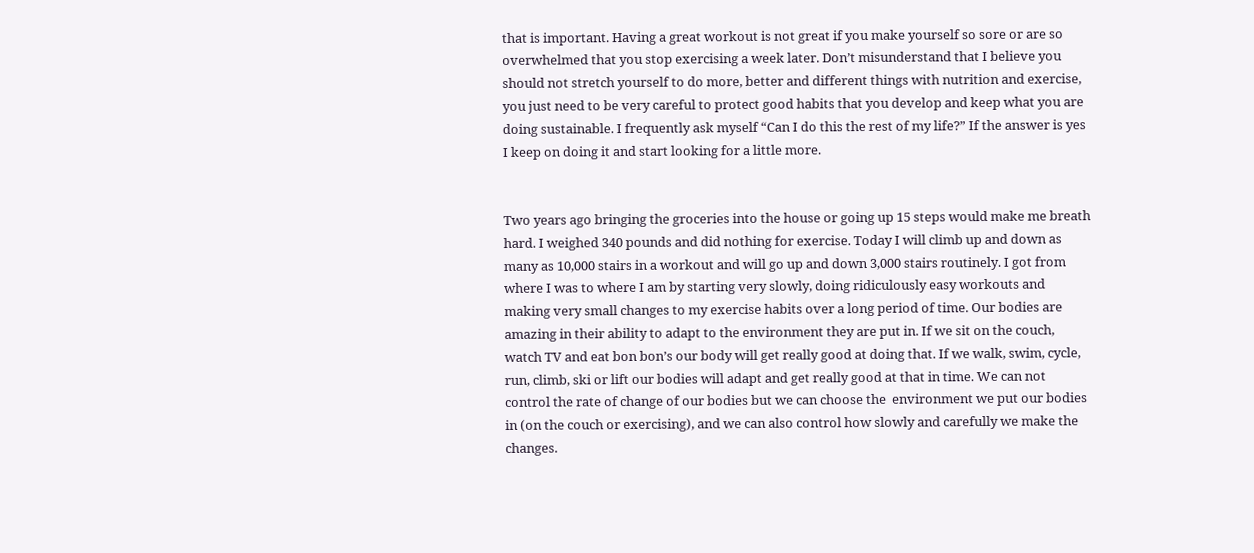that is important. Having a great workout is not great if you make yourself so sore or are so overwhelmed that you stop exercising a week later. Don’t misunderstand that I believe you should not stretch yourself to do more, better and different things with nutrition and exercise, you just need to be very careful to protect good habits that you develop and keep what you are doing sustainable. I frequently ask myself “Can I do this the rest of my life?” If the answer is yes I keep on doing it and start looking for a little more.


Two years ago bringing the groceries into the house or going up 15 steps would make me breath hard. I weighed 340 pounds and did nothing for exercise. Today I will climb up and down as many as 10,000 stairs in a workout and will go up and down 3,000 stairs routinely. I got from where I was to where I am by starting very slowly, doing ridiculously easy workouts and making very small changes to my exercise habits over a long period of time. Our bodies are amazing in their ability to adapt to the environment they are put in. If we sit on the couch, watch TV and eat bon bon’s our body will get really good at doing that. If we walk, swim, cycle, run, climb, ski or lift our bodies will adapt and get really good at that in time. We can not control the rate of change of our bodies but we can choose the  environment we put our bodies in (on the couch or exercising), and we can also control how slowly and carefully we make the changes.